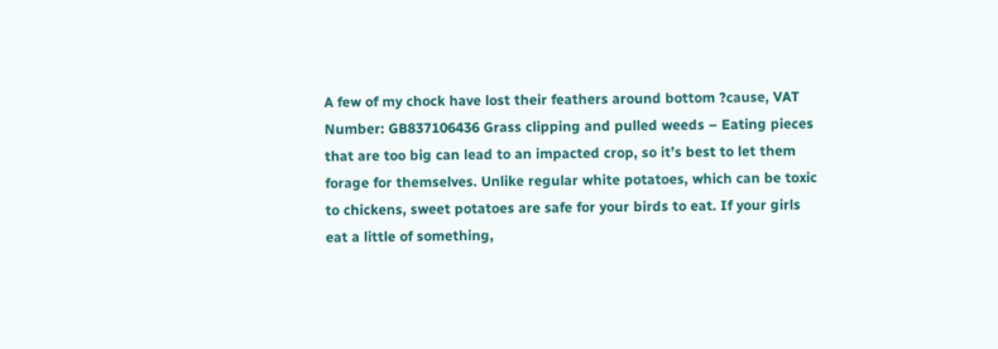A few of my chock have lost their feathers around bottom ?cause, VAT Number: GB837106436 Grass clipping and pulled weeds – Eating pieces that are too big can lead to an impacted crop, so it’s best to let them forage for themselves. Unlike regular white potatoes, which can be toxic to chickens, sweet potatoes are safe for your birds to eat. If your girls eat a little of something,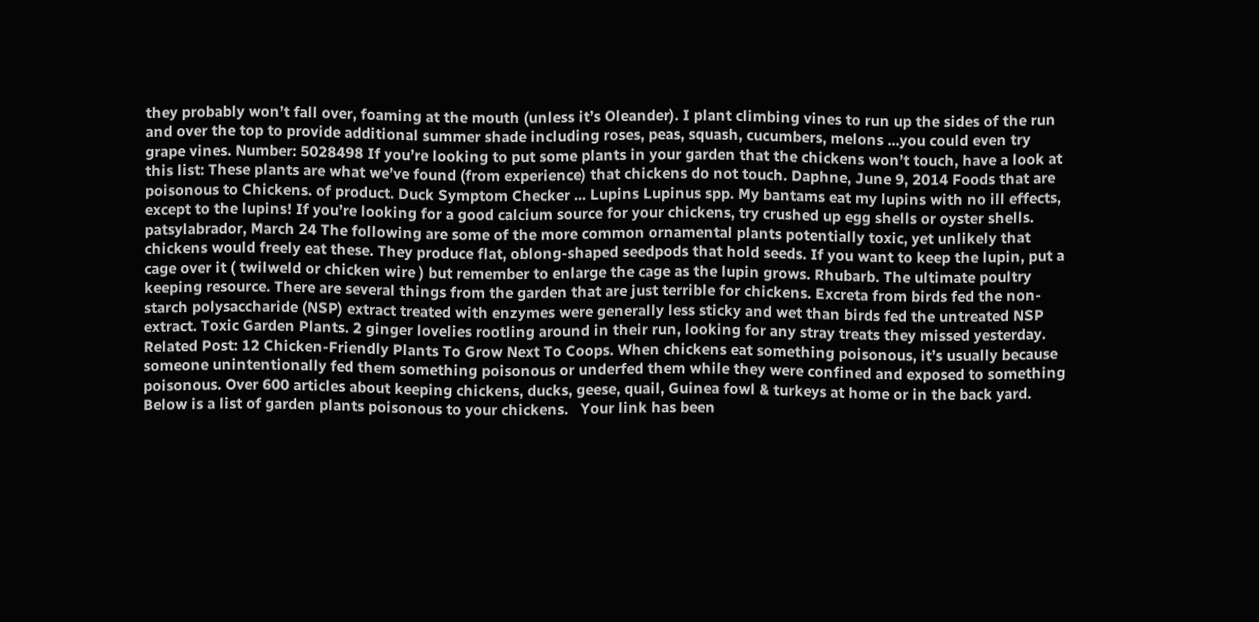they probably won’t fall over, foaming at the mouth (unless it’s Oleander). I plant climbing vines to run up the sides of the run and over the top to provide additional summer shade including roses, peas, squash, cucumbers, melons ...you could even try grape vines. Number: 5028498 If you’re looking to put some plants in your garden that the chickens won’t touch, have a look at this list: These plants are what we’ve found (from experience) that chickens do not touch. Daphne, June 9, 2014 Foods that are poisonous to Chickens. of product. Duck Symptom Checker ... Lupins Lupinus spp. My bantams eat my lupins with no ill effects, except to the lupins! If you’re looking for a good calcium source for your chickens, try crushed up egg shells or oyster shells. patsylabrador, March 24 The following are some of the more common ornamental plants potentially toxic, yet unlikely that chickens would freely eat these. They produce flat, oblong-shaped seedpods that hold seeds. If you want to keep the lupin, put a cage over it ( twilweld or chicken wire ) but remember to enlarge the cage as the lupin grows. Rhubarb. The ultimate poultry keeping resource. There are several things from the garden that are just terrible for chickens. Excreta from birds fed the non-starch polysaccharide (NSP) extract treated with enzymes were generally less sticky and wet than birds fed the untreated NSP extract. Toxic Garden Plants. 2 ginger lovelies rootling around in their run, looking for any stray treats they missed yesterday. Related Post: 12 Chicken-Friendly Plants To Grow Next To Coops. When chickens eat something poisonous, it’s usually because someone unintentionally fed them something poisonous or underfed them while they were confined and exposed to something poisonous. Over 600 articles about keeping chickens, ducks, geese, quail, Guinea fowl & turkeys at home or in the back yard. Below is a list of garden plants poisonous to your chickens.   Your link has been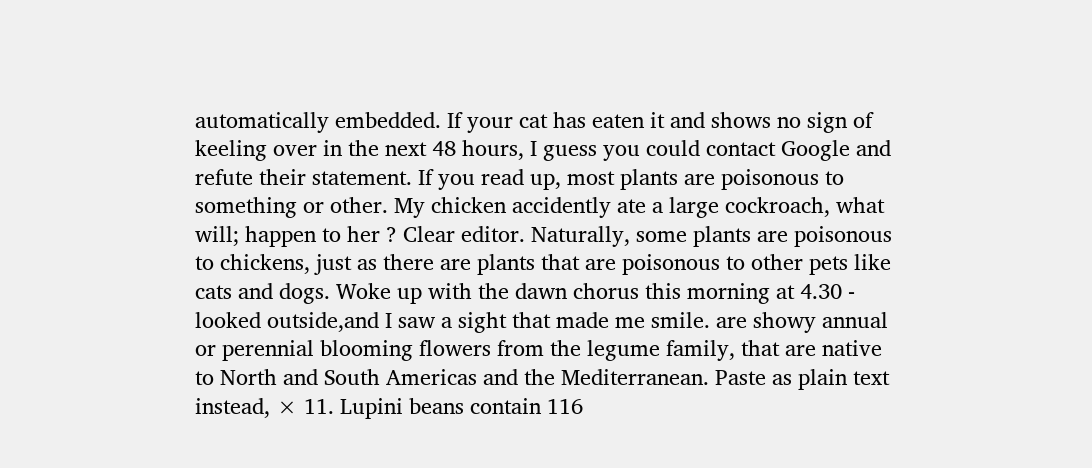automatically embedded. If your cat has eaten it and shows no sign of keeling over in the next 48 hours, I guess you could contact Google and refute their statement. If you read up, most plants are poisonous to something or other. My chicken accidently ate a large cockroach, what will; happen to her ? Clear editor. Naturally, some plants are poisonous to chickens, just as there are plants that are poisonous to other pets like cats and dogs. Woke up with the dawn chorus this morning at 4.30 - looked outside,and I saw a sight that made me smile. are showy annual or perennial blooming flowers from the legume family, that are native to North and South Americas and the Mediterranean. Paste as plain text instead, × 11. Lupini beans contain 116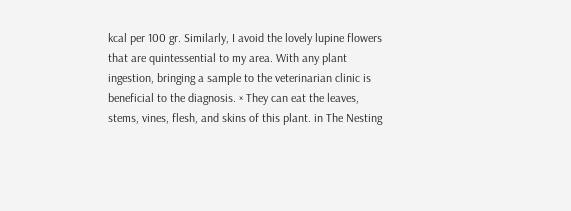kcal per 100 gr. Similarly, I avoid the lovely lupine flowers that are quintessential to my area. With any plant ingestion, bringing a sample to the veterinarian clinic is beneficial to the diagnosis. × They can eat the leaves, stems, vines, flesh, and skins of this plant. in The Nesting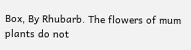Box, By Rhubarb. The flowers of mum plants do not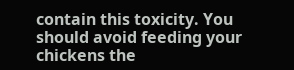contain this toxicity. You should avoid feeding your chickens the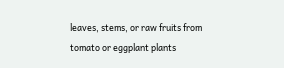leaves, stems, or raw fruits from tomato or eggplant plants